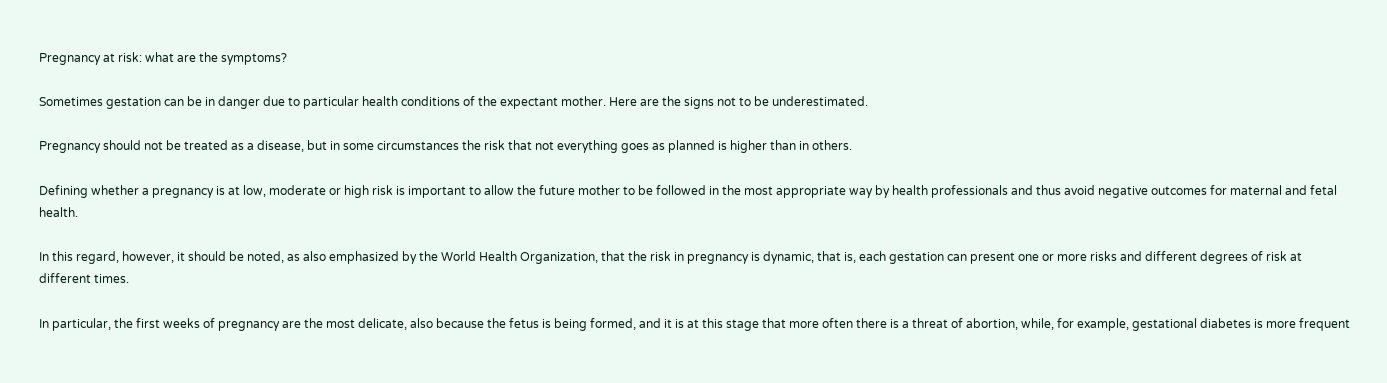Pregnancy at risk: what are the symptoms?

Sometimes gestation can be in danger due to particular health conditions of the expectant mother. Here are the signs not to be underestimated.

Pregnancy should not be treated as a disease, but in some circumstances the risk that not everything goes as planned is higher than in others.

Defining whether a pregnancy is at low, moderate or high risk is important to allow the future mother to be followed in the most appropriate way by health professionals and thus avoid negative outcomes for maternal and fetal health.

In this regard, however, it should be noted, as also emphasized by the World Health Organization, that the risk in pregnancy is dynamic, that is, each gestation can present one or more risks and different degrees of risk at different times.

In particular, the first weeks of pregnancy are the most delicate, also because the fetus is being formed, and it is at this stage that more often there is a threat of abortion, while, for example, gestational diabetes is more frequent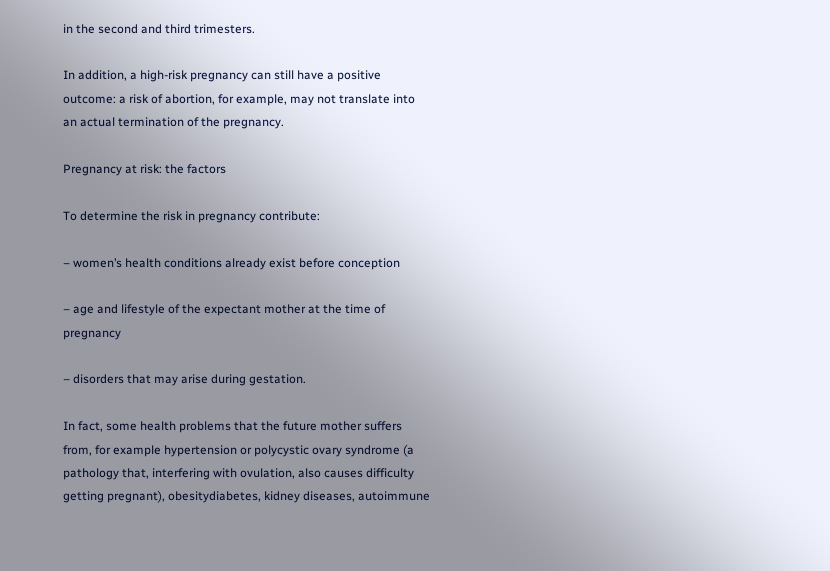in the second and third trimesters.

In addition, a high-risk pregnancy can still have a positive outcome: a risk of abortion, for example, may not translate into an actual termination of the pregnancy.

Pregnancy at risk: the factors

To determine the risk in pregnancy contribute:

– women’s health conditions already exist before conception

– age and lifestyle of the expectant mother at the time of pregnancy

– disorders that may arise during gestation.

In fact, some health problems that the future mother suffers from, for example hypertension or polycystic ovary syndrome (a pathology that, interfering with ovulation, also causes difficulty getting pregnant), obesitydiabetes, kidney diseases, autoimmune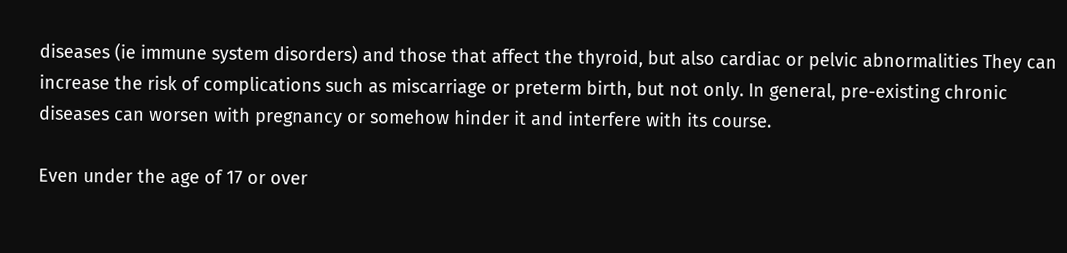diseases (ie immune system disorders) and those that affect the thyroid, but also cardiac or pelvic abnormalities They can increase the risk of complications such as miscarriage or preterm birth, but not only. In general, pre-existing chronic diseases can worsen with pregnancy or somehow hinder it and interfere with its course.

Even under the age of 17 or over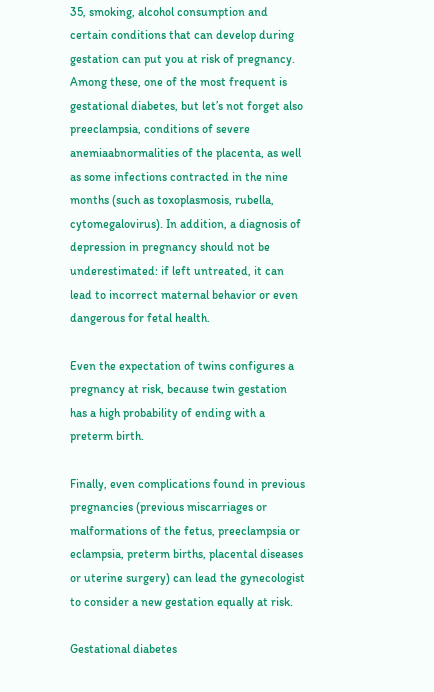35, smoking, alcohol consumption and certain conditions that can develop during gestation can put you at risk of pregnancy. Among these, one of the most frequent is gestational diabetes, but let’s not forget also preeclampsia, conditions of severe anemiaabnormalities of the placenta, as well as some infections contracted in the nine months (such as toxoplasmosis, rubella, cytomegalovirus). In addition, a diagnosis of depression in pregnancy should not be underestimated: if left untreated, it can lead to incorrect maternal behavior or even dangerous for fetal health.

Even the expectation of twins configures a pregnancy at risk, because twin gestation has a high probability of ending with a preterm birth.

Finally, even complications found in previous pregnancies (previous miscarriages or malformations of the fetus, preeclampsia or eclampsia, preterm births, placental diseases or uterine surgery) can lead the gynecologist to consider a new gestation equally at risk.

Gestational diabetes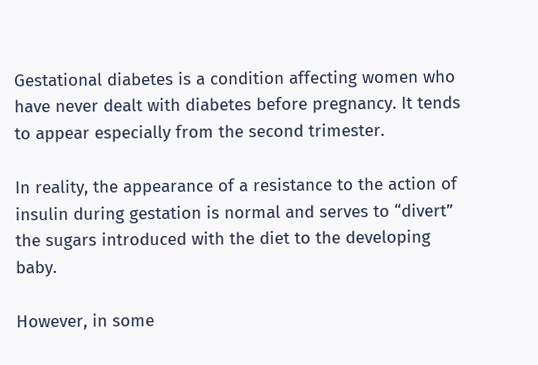Gestational diabetes is a condition affecting women who have never dealt with diabetes before pregnancy. It tends to appear especially from the second trimester.

In reality, the appearance of a resistance to the action of insulin during gestation is normal and serves to “divert” the sugars introduced with the diet to the developing baby.

However, in some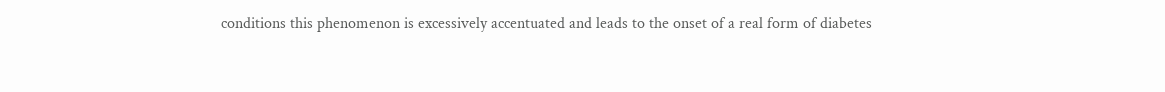conditions this phenomenon is excessively accentuated and leads to the onset of a real form of diabetes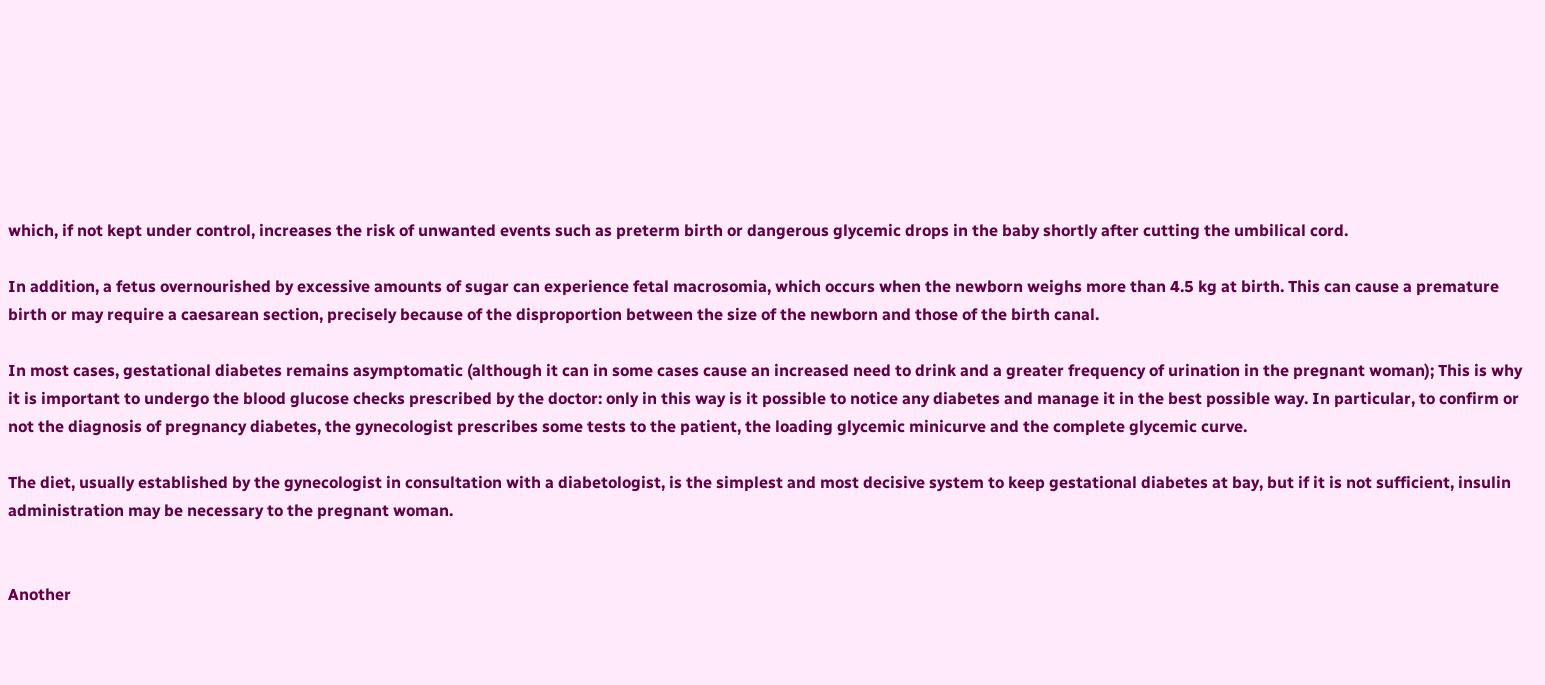which, if not kept under control, increases the risk of unwanted events such as preterm birth or dangerous glycemic drops in the baby shortly after cutting the umbilical cord.

In addition, a fetus overnourished by excessive amounts of sugar can experience fetal macrosomia, which occurs when the newborn weighs more than 4.5 kg at birth. This can cause a premature birth or may require a caesarean section, precisely because of the disproportion between the size of the newborn and those of the birth canal.

In most cases, gestational diabetes remains asymptomatic (although it can in some cases cause an increased need to drink and a greater frequency of urination in the pregnant woman); This is why it is important to undergo the blood glucose checks prescribed by the doctor: only in this way is it possible to notice any diabetes and manage it in the best possible way. In particular, to confirm or not the diagnosis of pregnancy diabetes, the gynecologist prescribes some tests to the patient, the loading glycemic minicurve and the complete glycemic curve.

The diet, usually established by the gynecologist in consultation with a diabetologist, is the simplest and most decisive system to keep gestational diabetes at bay, but if it is not sufficient, insulin administration may be necessary to the pregnant woman.


Another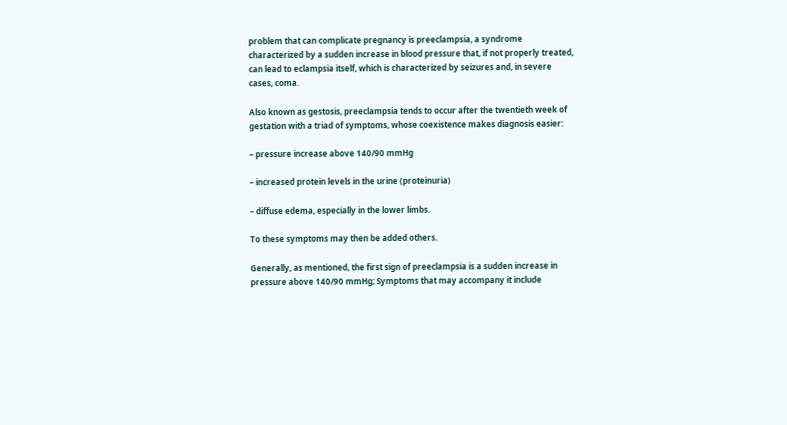problem that can complicate pregnancy is preeclampsia, a syndrome characterized by a sudden increase in blood pressure that, if not properly treated, can lead to eclampsia itself, which is characterized by seizures and, in severe cases, coma.

Also known as gestosis, preeclampsia tends to occur after the twentieth week of gestation with a triad of symptoms, whose coexistence makes diagnosis easier:

– pressure increase above 140/90 mmHg

– increased protein levels in the urine (proteinuria)

– diffuse edema, especially in the lower limbs.

To these symptoms may then be added others.

Generally, as mentioned, the first sign of preeclampsia is a sudden increase in pressure above 140/90 mmHg; Symptoms that may accompany it include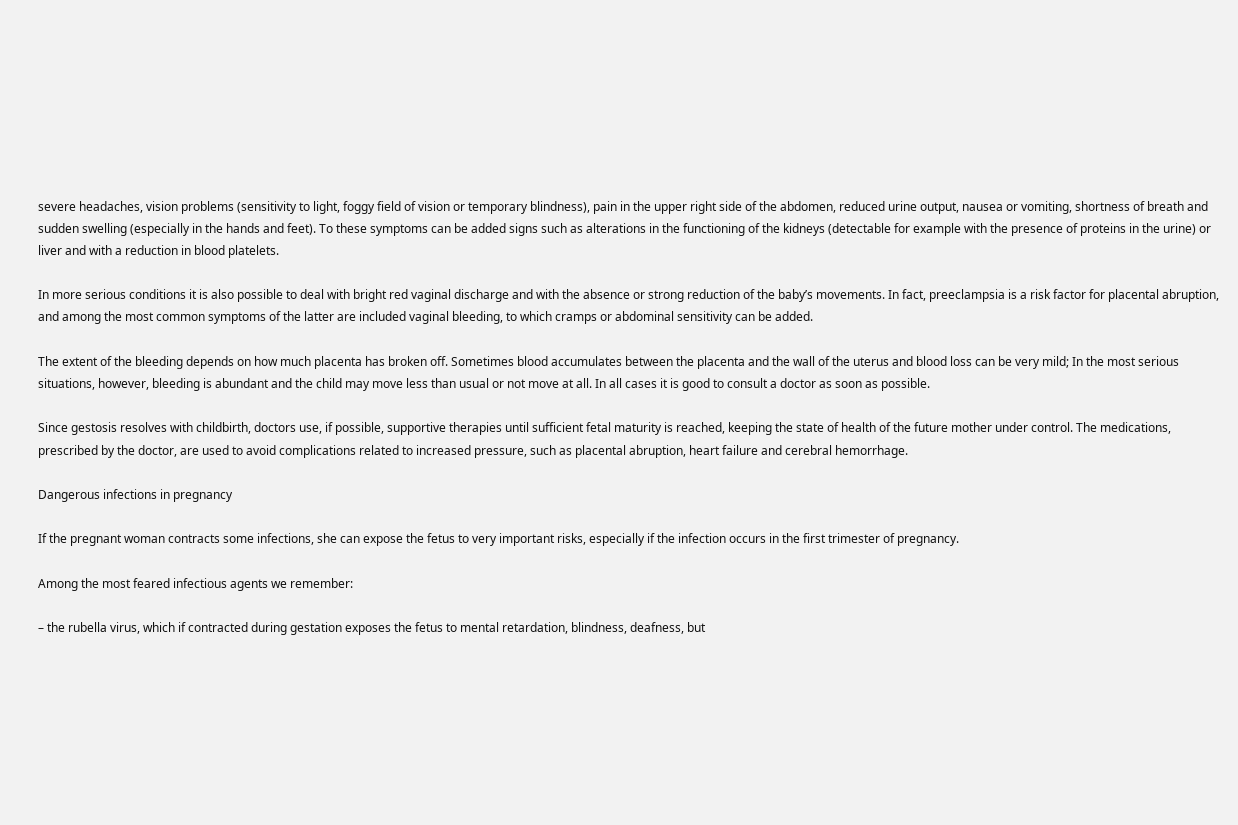severe headaches, vision problems (sensitivity to light, foggy field of vision or temporary blindness), pain in the upper right side of the abdomen, reduced urine output, nausea or vomiting, shortness of breath and sudden swelling (especially in the hands and feet). To these symptoms can be added signs such as alterations in the functioning of the kidneys (detectable for example with the presence of proteins in the urine) or liver and with a reduction in blood platelets.

In more serious conditions it is also possible to deal with bright red vaginal discharge and with the absence or strong reduction of the baby’s movements. In fact, preeclampsia is a risk factor for placental abruption, and among the most common symptoms of the latter are included vaginal bleeding, to which cramps or abdominal sensitivity can be added.

The extent of the bleeding depends on how much placenta has broken off. Sometimes blood accumulates between the placenta and the wall of the uterus and blood loss can be very mild; In the most serious situations, however, bleeding is abundant and the child may move less than usual or not move at all. In all cases it is good to consult a doctor as soon as possible.

Since gestosis resolves with childbirth, doctors use, if possible, supportive therapies until sufficient fetal maturity is reached, keeping the state of health of the future mother under control. The medications, prescribed by the doctor, are used to avoid complications related to increased pressure, such as placental abruption, heart failure and cerebral hemorrhage.

Dangerous infections in pregnancy

If the pregnant woman contracts some infections, she can expose the fetus to very important risks, especially if the infection occurs in the first trimester of pregnancy.

Among the most feared infectious agents we remember:

– the rubella virus, which if contracted during gestation exposes the fetus to mental retardation, blindness, deafness, but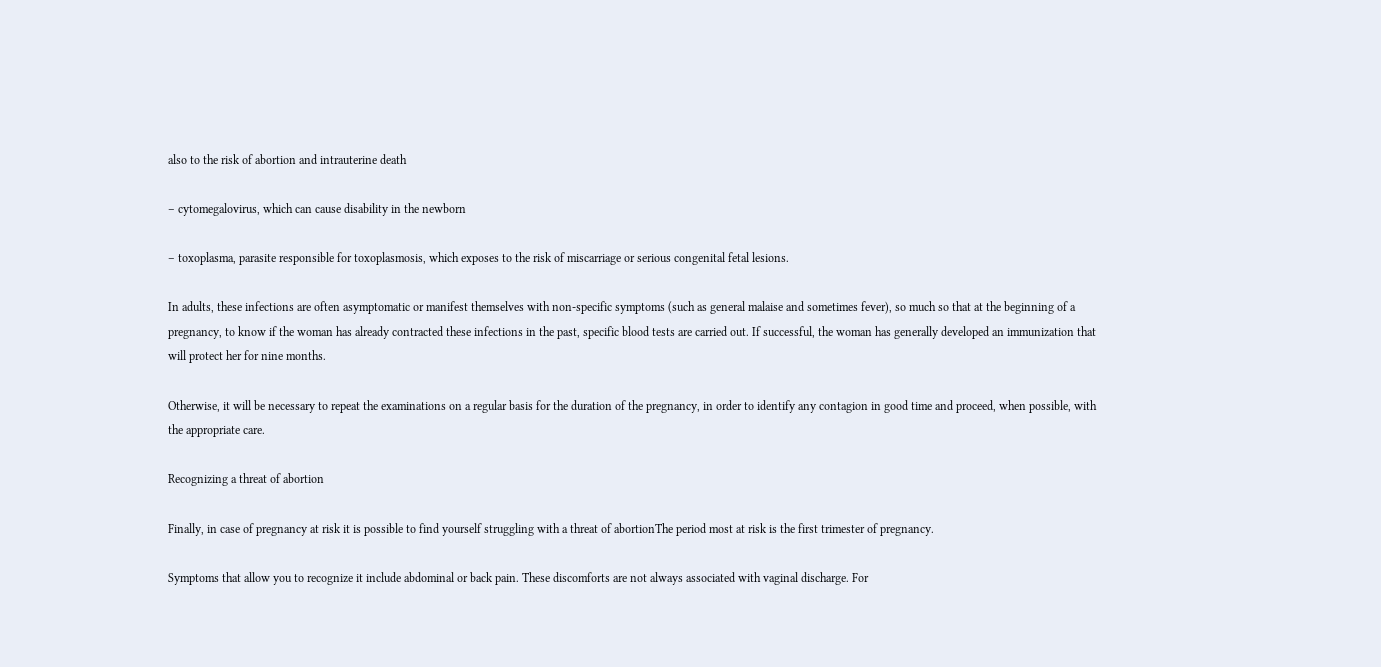also to the risk of abortion and intrauterine death

– cytomegalovirus, which can cause disability in the newborn

– toxoplasma, parasite responsible for toxoplasmosis, which exposes to the risk of miscarriage or serious congenital fetal lesions.

In adults, these infections are often asymptomatic or manifest themselves with non-specific symptoms (such as general malaise and sometimes fever), so much so that at the beginning of a pregnancy, to know if the woman has already contracted these infections in the past, specific blood tests are carried out. If successful, the woman has generally developed an immunization that will protect her for nine months.

Otherwise, it will be necessary to repeat the examinations on a regular basis for the duration of the pregnancy, in order to identify any contagion in good time and proceed, when possible, with the appropriate care.

Recognizing a threat of abortion

Finally, in case of pregnancy at risk it is possible to find yourself struggling with a threat of abortionThe period most at risk is the first trimester of pregnancy.

Symptoms that allow you to recognize it include abdominal or back pain. These discomforts are not always associated with vaginal discharge. For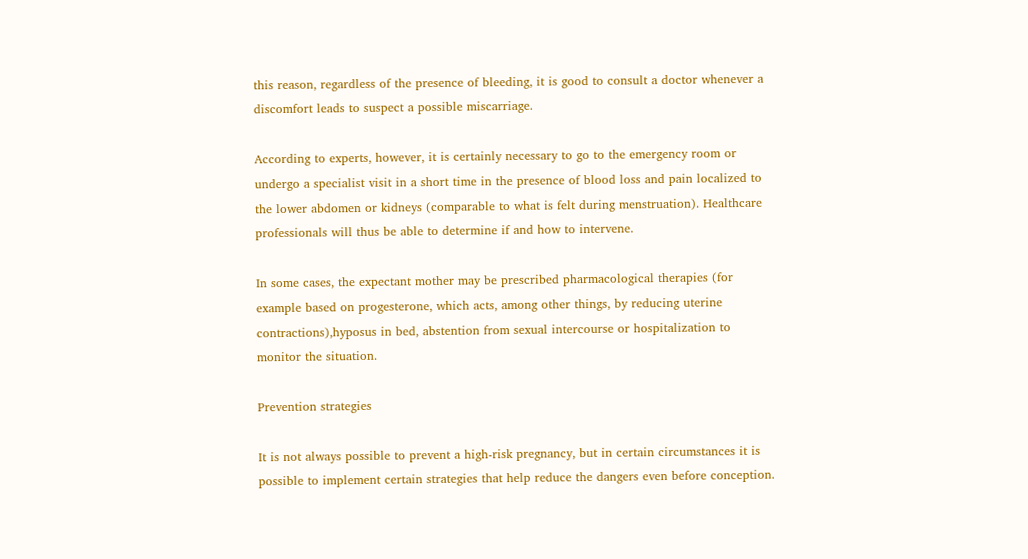this reason, regardless of the presence of bleeding, it is good to consult a doctor whenever a discomfort leads to suspect a possible miscarriage.

According to experts, however, it is certainly necessary to go to the emergency room or undergo a specialist visit in a short time in the presence of blood loss and pain localized to the lower abdomen or kidneys (comparable to what is felt during menstruation). Healthcare professionals will thus be able to determine if and how to intervene.

In some cases, the expectant mother may be prescribed pharmacological therapies (for example based on progesterone, which acts, among other things, by reducing uterine contractions),hyposus in bed, abstention from sexual intercourse or hospitalization to monitor the situation.

Prevention strategies

It is not always possible to prevent a high-risk pregnancy, but in certain circumstances it is possible to implement certain strategies that help reduce the dangers even before conception.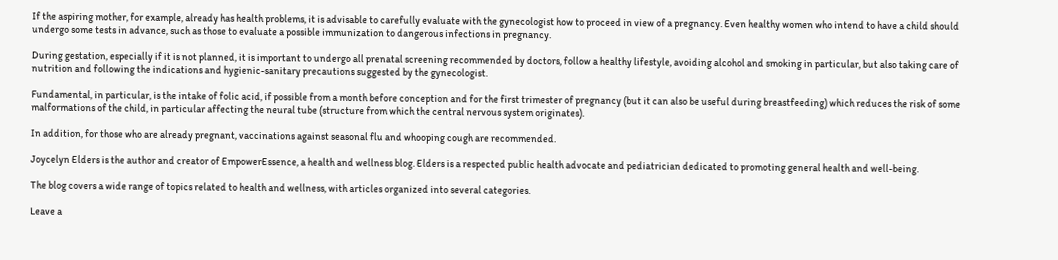If the aspiring mother, for example, already has health problems, it is advisable to carefully evaluate with the gynecologist how to proceed in view of a pregnancy. Even healthy women who intend to have a child should undergo some tests in advance, such as those to evaluate a possible immunization to dangerous infections in pregnancy.

During gestation, especially if it is not planned, it is important to undergo all prenatal screening recommended by doctors, follow a healthy lifestyle, avoiding alcohol and smoking in particular, but also taking care of nutrition and following the indications and hygienic-sanitary precautions suggested by the gynecologist.

Fundamental, in particular, is the intake of folic acid, if possible from a month before conception and for the first trimester of pregnancy (but it can also be useful during breastfeeding) which reduces the risk of some malformations of the child, in particular affecting the neural tube (structure from which the central nervous system originates).

In addition, for those who are already pregnant, vaccinations against seasonal flu and whooping cough are recommended.

Joycelyn Elders is the author and creator of EmpowerEssence, a health and wellness blog. Elders is a respected public health advocate and pediatrician dedicated to promoting general health and well-being.

The blog covers a wide range of topics related to health and wellness, with articles organized into several categories.

Leave a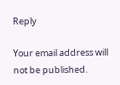Reply

Your email address will not be published.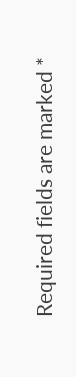Required fields are marked *